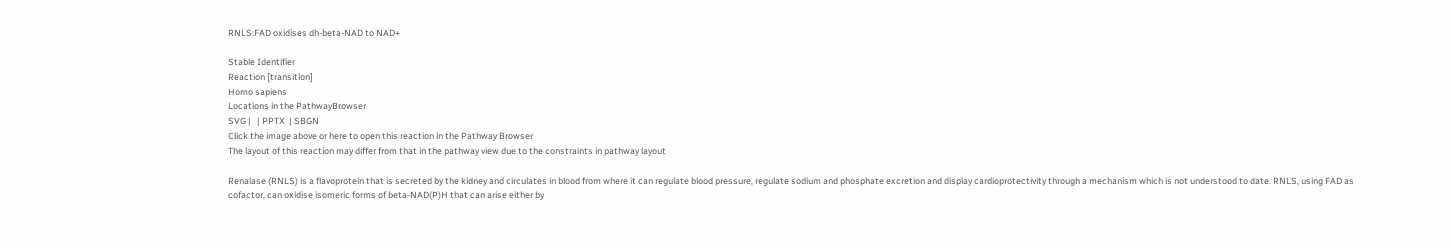RNLS:FAD oxidises dh-beta-NAD to NAD+

Stable Identifier
Reaction [transition]
Homo sapiens
Locations in the PathwayBrowser
SVG |   | PPTX  | SBGN
Click the image above or here to open this reaction in the Pathway Browser
The layout of this reaction may differ from that in the pathway view due to the constraints in pathway layout

Renalase (RNLS) is a flavoprotein that is secreted by the kidney and circulates in blood from where it can regulate blood pressure, regulate sodium and phosphate excretion and display cardioprotectivity through a mechanism which is not understood to date. RNLS, using FAD as cofactor, can oxidise isomeric forms of beta-NAD(P)H that can arise either by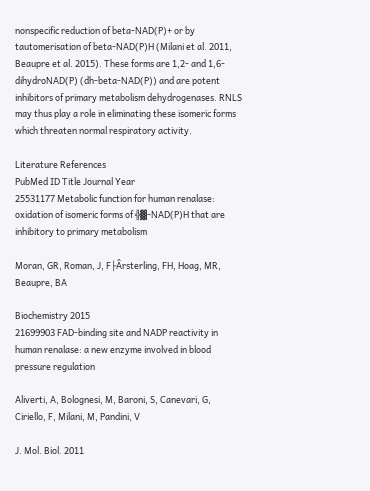nonspecific reduction of beta-NAD(P)+ or by tautomerisation of beta-NAD(P)H (Milani et al. 2011, Beaupre et al. 2015). These forms are 1,2- and 1,6-dihydroNAD(P) (dh-beta-NAD(P)) and are potent inhibitors of primary metabolism dehydrogenases. RNLS may thus play a role in eliminating these isomeric forms which threaten normal respiratory activity.

Literature References
PubMed ID Title Journal Year
25531177 Metabolic function for human renalase: oxidation of isomeric forms of ╬▓-NAD(P)H that are inhibitory to primary metabolism

Moran, GR, Roman, J, F├Ârsterling, FH, Hoag, MR, Beaupre, BA

Biochemistry 2015
21699903 FAD-binding site and NADP reactivity in human renalase: a new enzyme involved in blood pressure regulation

Aliverti, A, Bolognesi, M, Baroni, S, Canevari, G, Ciriello, F, Milani, M, Pandini, V

J. Mol. Biol. 2011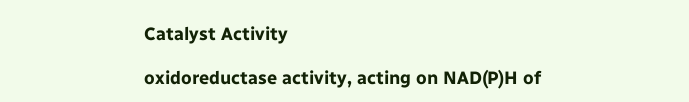Catalyst Activity

oxidoreductase activity, acting on NAD(P)H of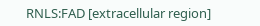RNLS:FAD [extracellular region]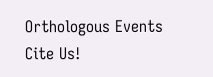Orthologous Events
Cite Us!